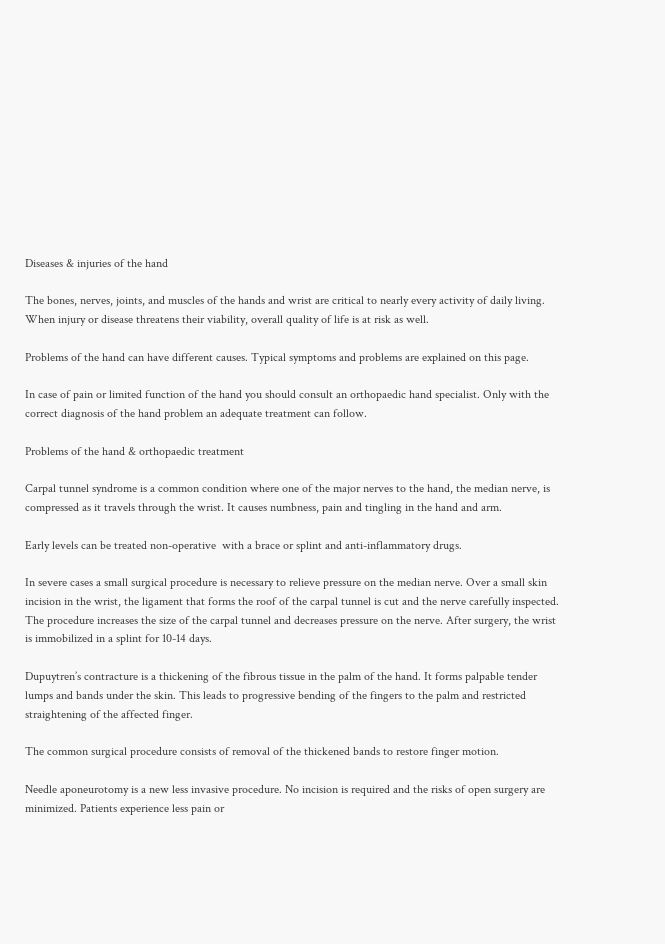Diseases & injuries of the hand

The bones, nerves, joints, and muscles of the hands and wrist are critical to nearly every activity of daily living. When injury or disease threatens their viability, overall quality of life is at risk as well.

Problems of the hand can have different causes. Typical symptoms and problems are explained on this page.

In case of pain or limited function of the hand you should consult an orthopaedic hand specialist. Only with the correct diagnosis of the hand problem an adequate treatment can follow.

Problems of the hand & orthopaedic treatment

Carpal tunnel syndrome is a common condition where one of the major nerves to the hand, the median nerve, is compressed as it travels through the wrist. It causes numbness, pain and tingling in the hand and arm.

Early levels can be treated non-operative  with a brace or splint and anti-inflammatory drugs.

In severe cases a small surgical procedure is necessary to relieve pressure on the median nerve. Over a small skin incision in the wrist, the ligament that forms the roof of the carpal tunnel is cut and the nerve carefully inspected. The procedure increases the size of the carpal tunnel and decreases pressure on the nerve. After surgery, the wrist is immobilized in a splint for 10-14 days.

Dupuytren’s contracture is a thickening of the fibrous tissue in the palm of the hand. It forms palpable tender lumps and bands under the skin. This leads to progressive bending of the fingers to the palm and restricted straightening of the affected finger.

The common surgical procedure consists of removal of the thickened bands to restore finger motion.

Needle aponeurotomy is a new less invasive procedure. No incision is required and the risks of open surgery are minimized. Patients experience less pain or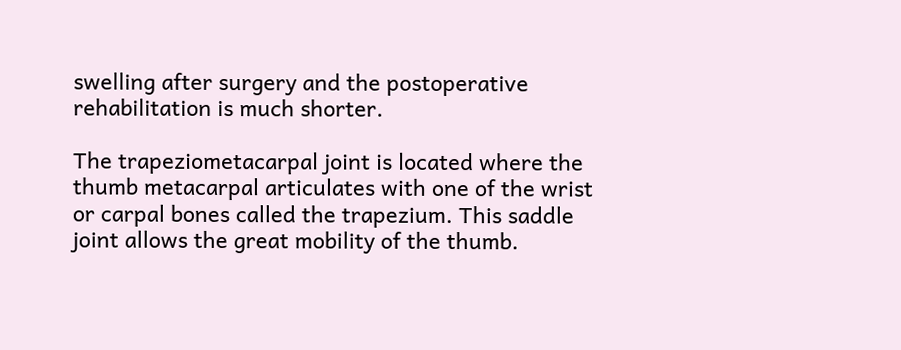swelling after surgery and the postoperative rehabilitation is much shorter.

The trapeziometacarpal joint is located where the thumb metacarpal articulates with one of the wrist or carpal bones called the trapezium. This saddle joint allows the great mobility of the thumb.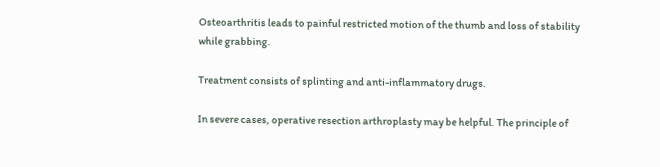Osteoarthritis leads to painful restricted motion of the thumb and loss of stability while grabbing.

Treatment consists of splinting and anti-inflammatory drugs.

In severe cases, operative resection arthroplasty may be helpful. The principle of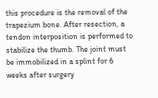this procedure is the removal of the trapezium bone. After resection, a tendon interposition is performed to stabilize the thumb. The joint must be immobilized in a splint for 6 weeks after surgery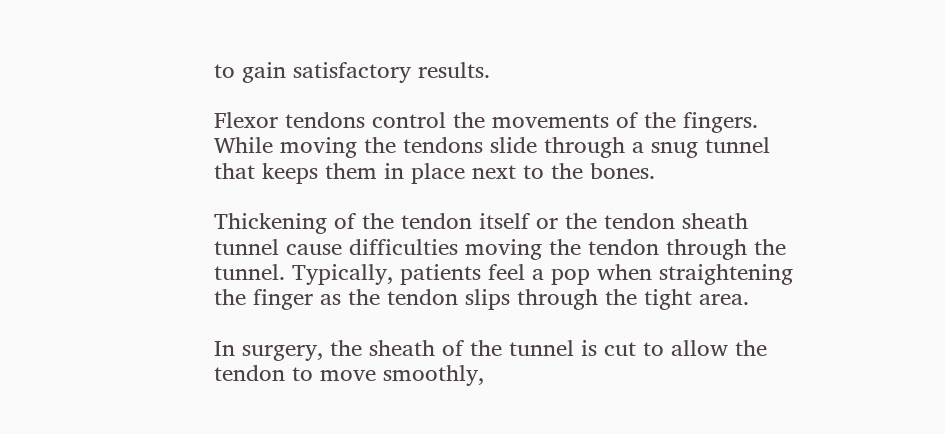to gain satisfactory results.

Flexor tendons control the movements of the fingers. While moving the tendons slide through a snug tunnel that keeps them in place next to the bones.

Thickening of the tendon itself or the tendon sheath tunnel cause difficulties moving the tendon through the tunnel. Typically, patients feel a pop when straightening the finger as the tendon slips through the tight area.

In surgery, the sheath of the tunnel is cut to allow the tendon to move smoothly,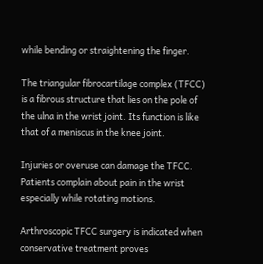while bending or straightening the finger.

The triangular fibrocartilage complex (TFCC) is a fibrous structure that lies on the pole of the ulna in the wrist joint. Its function is like that of a meniscus in the knee joint.

Injuries or overuse can damage the TFCC. Patients complain about pain in the wrist especially while rotating motions.

Arthroscopic TFCC surgery is indicated when conservative treatment proves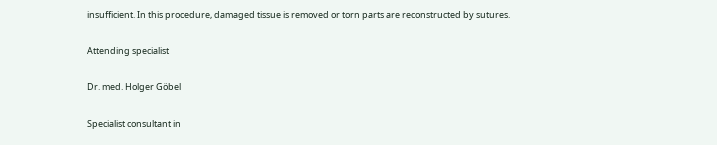insufficient. In this procedure, damaged tissue is removed or torn parts are reconstructed by sutures.

Attending specialist

Dr. med. Holger Göbel

Specialist consultant in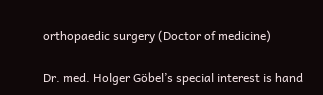orthopaedic surgery (Doctor of medicine)

Dr. med. Holger Göbel’s special interest is hand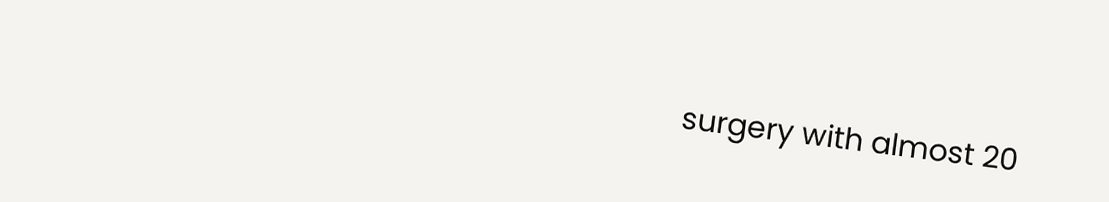surgery with almost 20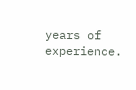years of experience.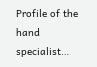Profile of the hand specialist…